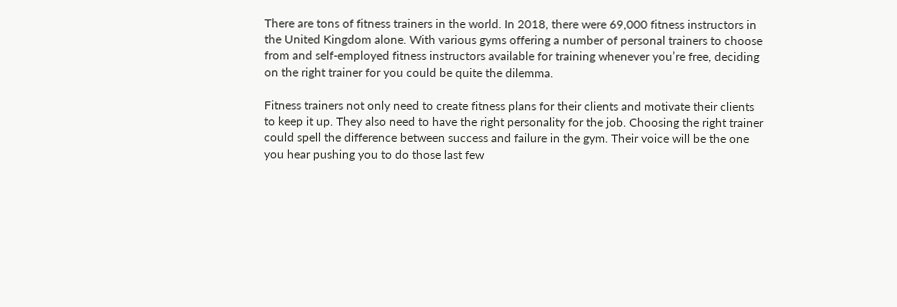There are tons of fitness trainers in the world. In 2018, there were 69,000 fitness instructors in the United Kingdom alone. With various gyms offering a number of personal trainers to choose from and self-employed fitness instructors available for training whenever you’re free, deciding on the right trainer for you could be quite the dilemma.

Fitness trainers not only need to create fitness plans for their clients and motivate their clients to keep it up. They also need to have the right personality for the job. Choosing the right trainer could spell the difference between success and failure in the gym. Their voice will be the one you hear pushing you to do those last few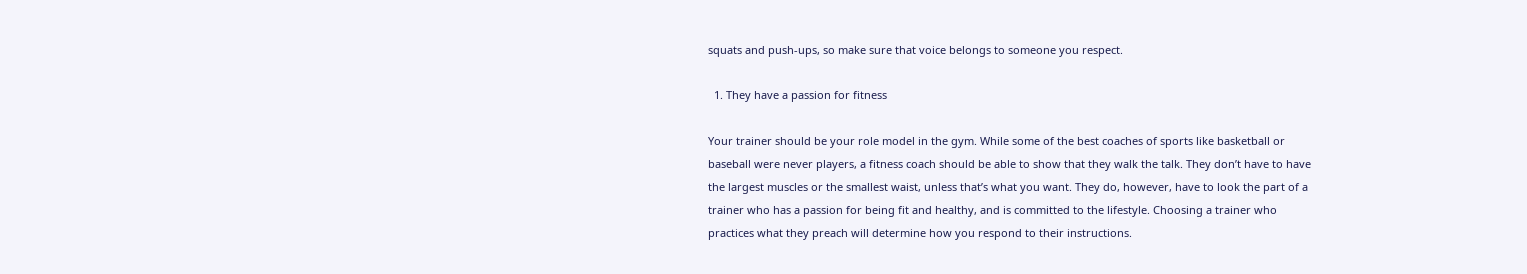squats and push-ups, so make sure that voice belongs to someone you respect.

  1. They have a passion for fitness

Your trainer should be your role model in the gym. While some of the best coaches of sports like basketball or baseball were never players, a fitness coach should be able to show that they walk the talk. They don’t have to have the largest muscles or the smallest waist, unless that’s what you want. They do, however, have to look the part of a trainer who has a passion for being fit and healthy, and is committed to the lifestyle. Choosing a trainer who practices what they preach will determine how you respond to their instructions.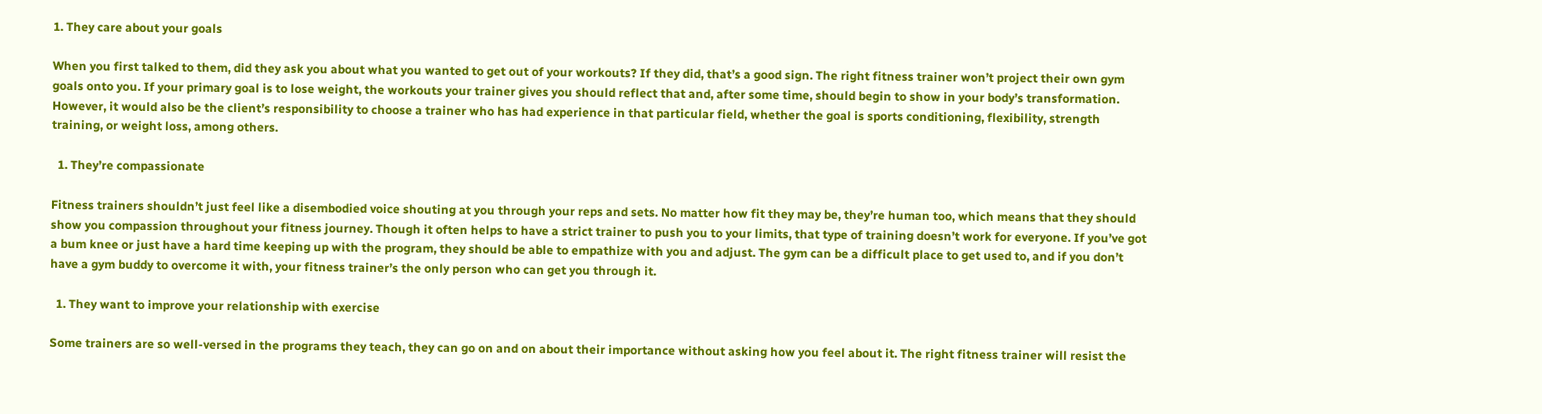1. They care about your goals

When you first talked to them, did they ask you about what you wanted to get out of your workouts? If they did, that’s a good sign. The right fitness trainer won’t project their own gym goals onto you. If your primary goal is to lose weight, the workouts your trainer gives you should reflect that and, after some time, should begin to show in your body’s transformation. However, it would also be the client’s responsibility to choose a trainer who has had experience in that particular field, whether the goal is sports conditioning, flexibility, strength training, or weight loss, among others.

  1. They’re compassionate

Fitness trainers shouldn’t just feel like a disembodied voice shouting at you through your reps and sets. No matter how fit they may be, they’re human too, which means that they should show you compassion throughout your fitness journey. Though it often helps to have a strict trainer to push you to your limits, that type of training doesn’t work for everyone. If you’ve got a bum knee or just have a hard time keeping up with the program, they should be able to empathize with you and adjust. The gym can be a difficult place to get used to, and if you don’t have a gym buddy to overcome it with, your fitness trainer’s the only person who can get you through it.

  1. They want to improve your relationship with exercise

Some trainers are so well-versed in the programs they teach, they can go on and on about their importance without asking how you feel about it. The right fitness trainer will resist the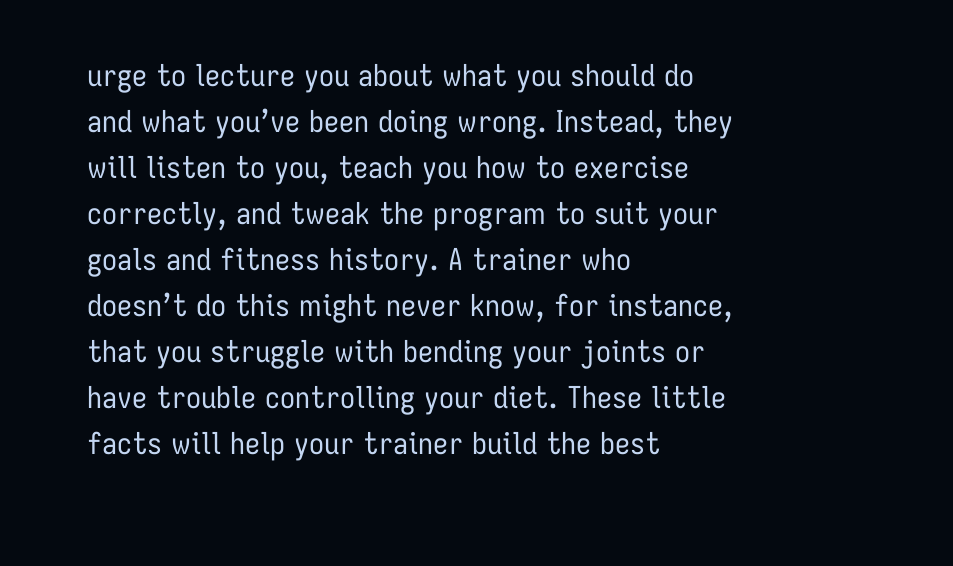urge to lecture you about what you should do and what you’ve been doing wrong. Instead, they will listen to you, teach you how to exercise correctly, and tweak the program to suit your goals and fitness history. A trainer who doesn’t do this might never know, for instance, that you struggle with bending your joints or have trouble controlling your diet. These little facts will help your trainer build the best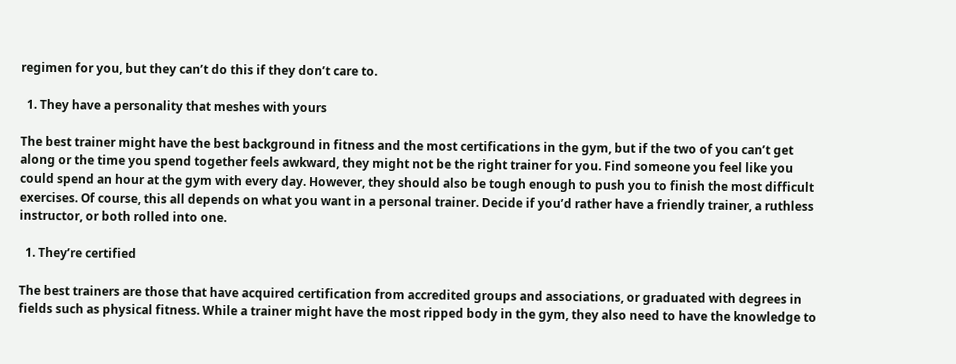regimen for you, but they can’t do this if they don’t care to.

  1. They have a personality that meshes with yours

The best trainer might have the best background in fitness and the most certifications in the gym, but if the two of you can’t get along or the time you spend together feels awkward, they might not be the right trainer for you. Find someone you feel like you could spend an hour at the gym with every day. However, they should also be tough enough to push you to finish the most difficult exercises. Of course, this all depends on what you want in a personal trainer. Decide if you’d rather have a friendly trainer, a ruthless instructor, or both rolled into one.

  1. They’re certified

The best trainers are those that have acquired certification from accredited groups and associations, or graduated with degrees in fields such as physical fitness. While a trainer might have the most ripped body in the gym, they also need to have the knowledge to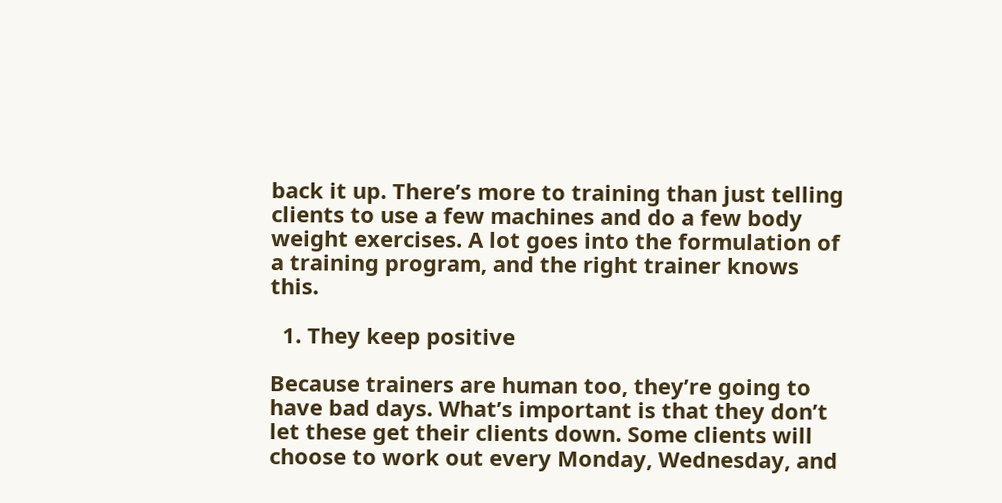back it up. There’s more to training than just telling clients to use a few machines and do a few body weight exercises. A lot goes into the formulation of a training program, and the right trainer knows this.

  1. They keep positive

Because trainers are human too, they’re going to have bad days. What’s important is that they don’t let these get their clients down. Some clients will choose to work out every Monday, Wednesday, and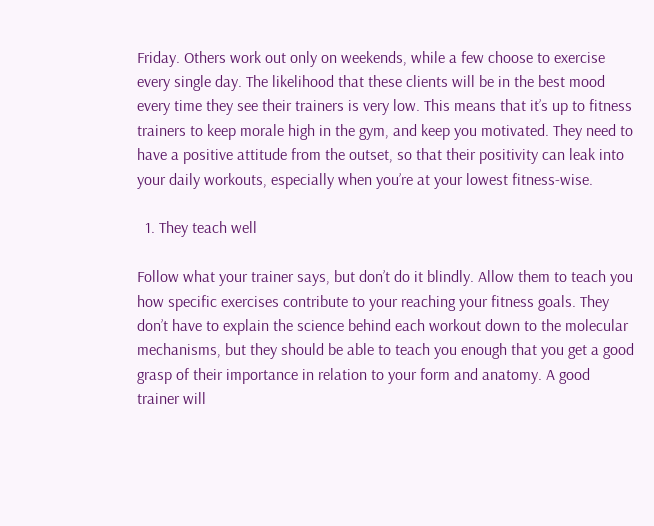Friday. Others work out only on weekends, while a few choose to exercise every single day. The likelihood that these clients will be in the best mood every time they see their trainers is very low. This means that it’s up to fitness trainers to keep morale high in the gym, and keep you motivated. They need to have a positive attitude from the outset, so that their positivity can leak into your daily workouts, especially when you’re at your lowest fitness-wise.

  1. They teach well

Follow what your trainer says, but don’t do it blindly. Allow them to teach you how specific exercises contribute to your reaching your fitness goals. They don’t have to explain the science behind each workout down to the molecular mechanisms, but they should be able to teach you enough that you get a good grasp of their importance in relation to your form and anatomy. A good trainer will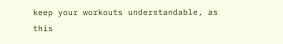keep your workouts understandable, as this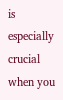is especially crucial when you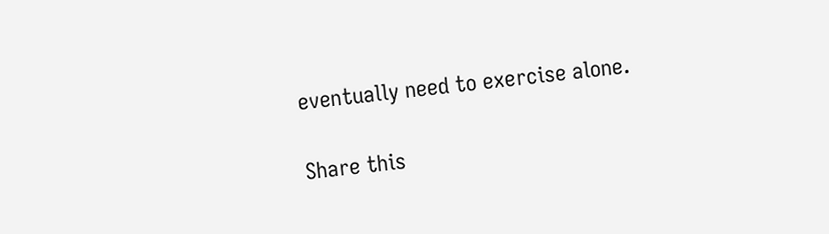eventually need to exercise alone.

Share this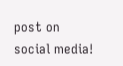post on social media!